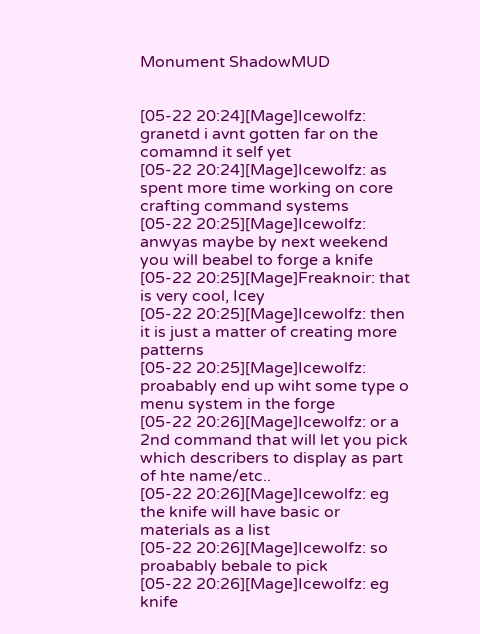Monument ShadowMUD


[05-22 20:24][Mage]Icewolfz: granetd i avnt gotten far on the comamnd it self yet
[05-22 20:24][Mage]Icewolfz: as spent more time working on core crafting command systems
[05-22 20:25][Mage]Icewolfz: anwyas maybe by next weekend you will beabel to forge a knife
[05-22 20:25][Mage]Freaknoir: that is very cool, Icey
[05-22 20:25][Mage]Icewolfz: then it is just a matter of creating more patterns
[05-22 20:25][Mage]Icewolfz: proabably end up wiht some type o menu system in the forge
[05-22 20:26][Mage]Icewolfz: or a 2nd command that will let you pick which describers to display as part of hte name/etc..
[05-22 20:26][Mage]Icewolfz: eg the knife will have basic or materials as a list
[05-22 20:26][Mage]Icewolfz: so proabably bebale to pick
[05-22 20:26][Mage]Icewolfz: eg knife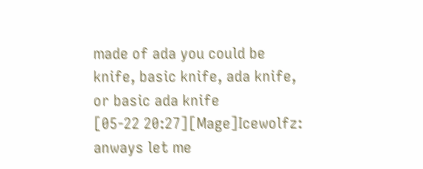made of ada you could be knife, basic knife, ada knife, or basic ada knife
[05-22 20:27][Mage]Icewolfz: anways let me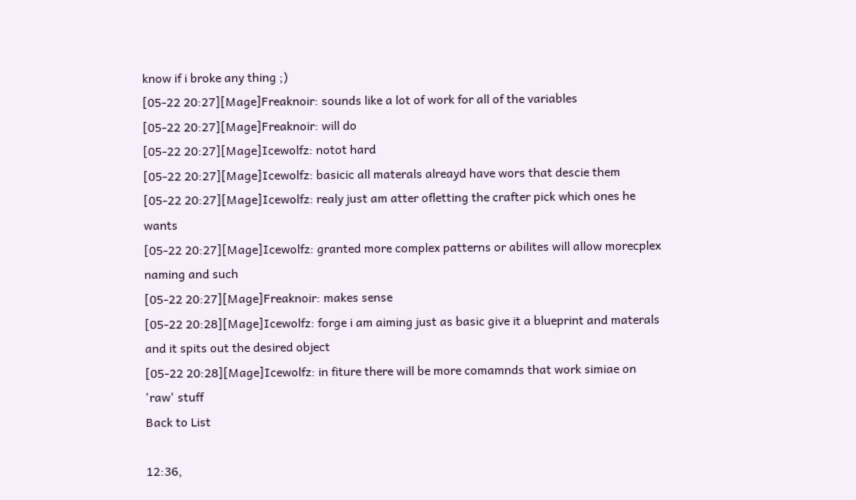know if i broke any thing ;)
[05-22 20:27][Mage]Freaknoir: sounds like a lot of work for all of the variables
[05-22 20:27][Mage]Freaknoir: will do
[05-22 20:27][Mage]Icewolfz: notot hard
[05-22 20:27][Mage]Icewolfz: basicic all materals alreayd have wors that descie them
[05-22 20:27][Mage]Icewolfz: realy just am atter ofletting the crafter pick which ones he wants
[05-22 20:27][Mage]Icewolfz: granted more complex patterns or abilites will allow morecplex naming and such
[05-22 20:27][Mage]Freaknoir: makes sense
[05-22 20:28][Mage]Icewolfz: forge i am aiming just as basic give it a blueprint and materals and it spits out the desired object
[05-22 20:28][Mage]Icewolfz: in fiture there will be more comamnds that work simiae on 'raw' stuff
Back to List

12:36,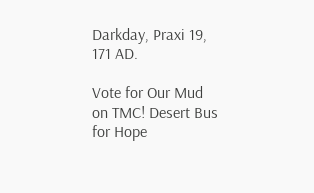Darkday, Praxi 19, 171 AD.

Vote for Our Mud on TMC! Desert Bus for Hope